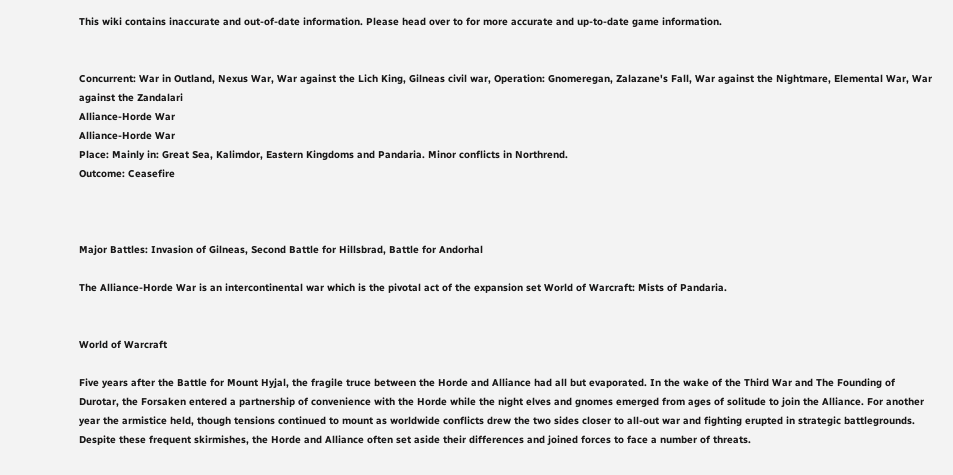This wiki contains inaccurate and out-of-date information. Please head over to for more accurate and up-to-date game information.


Concurrent: War in Outland, Nexus War, War against the Lich King, Gilneas civil war, Operation: Gnomeregan, Zalazane's Fall, War against the Nightmare, Elemental War, War against the Zandalari
Alliance-Horde War
Alliance-Horde War
Place: Mainly in: Great Sea, Kalimdor, Eastern Kingdoms and Pandaria. Minor conflicts in Northrend.
Outcome: Ceasefire



Major Battles: Invasion of Gilneas, Second Battle for Hillsbrad, Battle for Andorhal

The Alliance-Horde War is an intercontinental war which is the pivotal act of the expansion set World of Warcraft: Mists of Pandaria.


World of Warcraft

Five years after the Battle for Mount Hyjal, the fragile truce between the Horde and Alliance had all but evaporated. In the wake of the Third War and The Founding of Durotar, the Forsaken entered a partnership of convenience with the Horde while the night elves and gnomes emerged from ages of solitude to join the Alliance. For another year the armistice held, though tensions continued to mount as worldwide conflicts drew the two sides closer to all-out war and fighting erupted in strategic battlegrounds. Despite these frequent skirmishes, the Horde and Alliance often set aside their differences and joined forces to face a number of threats.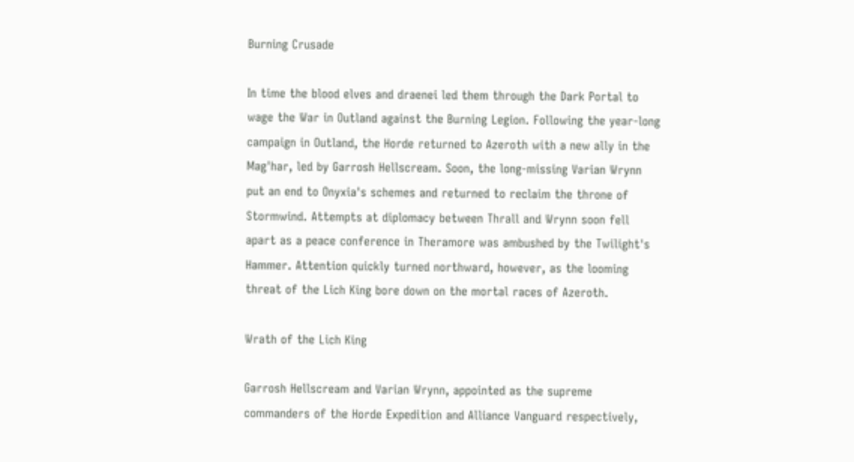Burning Crusade

In time the blood elves and draenei led them through the Dark Portal to wage the War in Outland against the Burning Legion. Following the year-long campaign in Outland, the Horde returned to Azeroth with a new ally in the Mag'har, led by Garrosh Hellscream. Soon, the long-missing Varian Wrynn put an end to Onyxia's schemes and returned to reclaim the throne of Stormwind. Attempts at diplomacy between Thrall and Wrynn soon fell apart as a peace conference in Theramore was ambushed by the Twilight's Hammer. Attention quickly turned northward, however, as the looming threat of the Lich King bore down on the mortal races of Azeroth.

Wrath of the Lich King

Garrosh Hellscream and Varian Wrynn, appointed as the supreme commanders of the Horde Expedition and Alliance Vanguard respectively,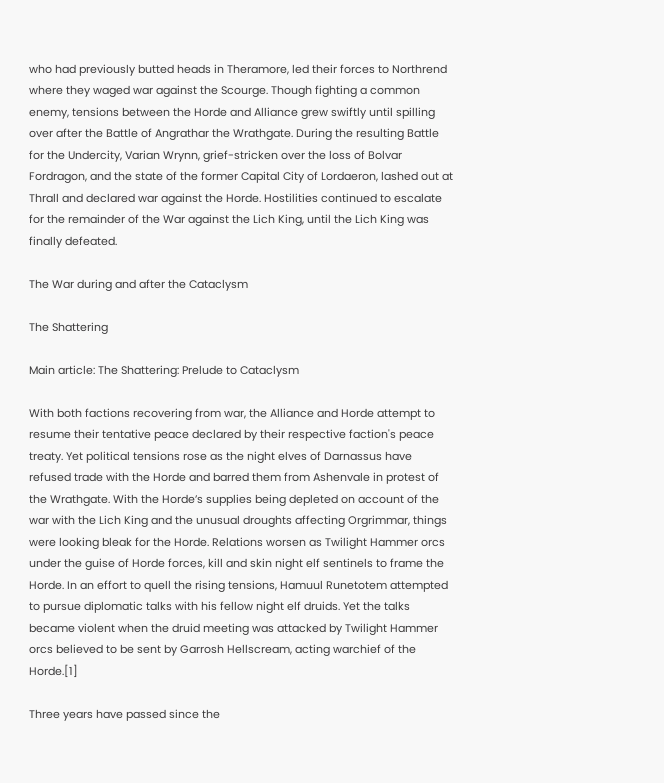who had previously butted heads in Theramore, led their forces to Northrend where they waged war against the Scourge. Though fighting a common enemy, tensions between the Horde and Alliance grew swiftly until spilling over after the Battle of Angrathar the Wrathgate. During the resulting Battle for the Undercity, Varian Wrynn, grief-stricken over the loss of Bolvar Fordragon, and the state of the former Capital City of Lordaeron, lashed out at Thrall and declared war against the Horde. Hostilities continued to escalate for the remainder of the War against the Lich King, until the Lich King was finally defeated.

The War during and after the Cataclysm

The Shattering

Main article: The Shattering: Prelude to Cataclysm

With both factions recovering from war, the Alliance and Horde attempt to resume their tentative peace declared by their respective faction's peace treaty. Yet political tensions rose as the night elves of Darnassus have refused trade with the Horde and barred them from Ashenvale in protest of the Wrathgate. With the Horde’s supplies being depleted on account of the war with the Lich King and the unusual droughts affecting Orgrimmar, things were looking bleak for the Horde. Relations worsen as Twilight Hammer orcs under the guise of Horde forces, kill and skin night elf sentinels to frame the Horde. In an effort to quell the rising tensions, Hamuul Runetotem attempted to pursue diplomatic talks with his fellow night elf druids. Yet the talks became violent when the druid meeting was attacked by Twilight Hammer orcs believed to be sent by Garrosh Hellscream, acting warchief of the Horde.[1]

Three years have passed since the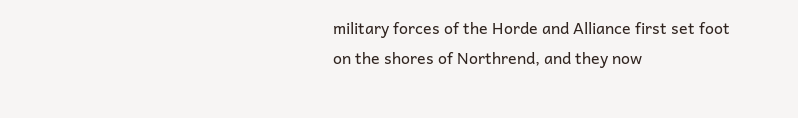military forces of the Horde and Alliance first set foot on the shores of Northrend, and they now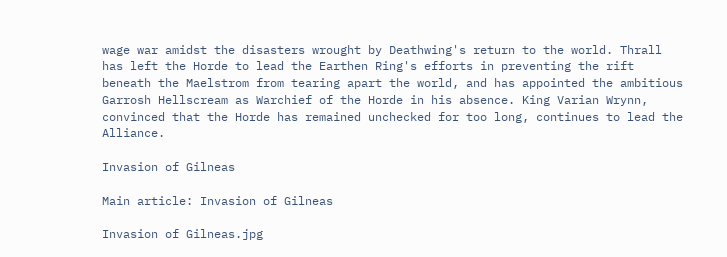wage war amidst the disasters wrought by Deathwing's return to the world. Thrall has left the Horde to lead the Earthen Ring's efforts in preventing the rift beneath the Maelstrom from tearing apart the world, and has appointed the ambitious Garrosh Hellscream as Warchief of the Horde in his absence. King Varian Wrynn, convinced that the Horde has remained unchecked for too long, continues to lead the Alliance.

Invasion of Gilneas

Main article: Invasion of Gilneas

Invasion of Gilneas.jpg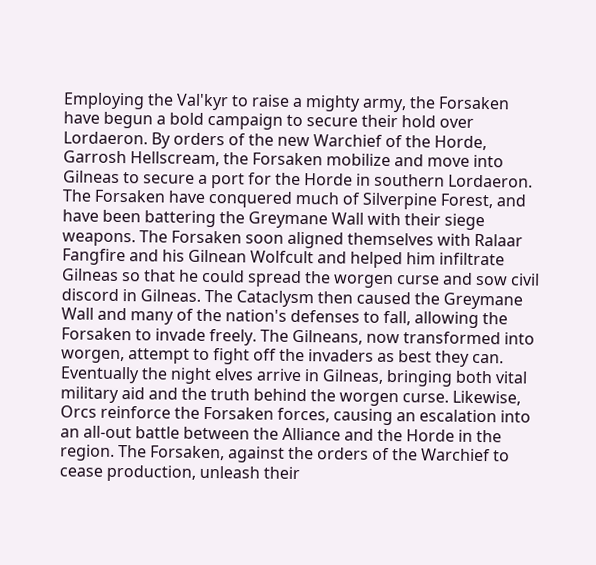Employing the Val'kyr to raise a mighty army, the Forsaken have begun a bold campaign to secure their hold over Lordaeron. By orders of the new Warchief of the Horde, Garrosh Hellscream, the Forsaken mobilize and move into Gilneas to secure a port for the Horde in southern Lordaeron. The Forsaken have conquered much of Silverpine Forest, and have been battering the Greymane Wall with their siege weapons. The Forsaken soon aligned themselves with Ralaar Fangfire and his Gilnean Wolfcult and helped him infiltrate Gilneas so that he could spread the worgen curse and sow civil discord in Gilneas. The Cataclysm then caused the Greymane Wall and many of the nation's defenses to fall, allowing the Forsaken to invade freely. The Gilneans, now transformed into worgen, attempt to fight off the invaders as best they can. Eventually the night elves arrive in Gilneas, bringing both vital military aid and the truth behind the worgen curse. Likewise, Orcs reinforce the Forsaken forces, causing an escalation into an all-out battle between the Alliance and the Horde in the region. The Forsaken, against the orders of the Warchief to cease production, unleash their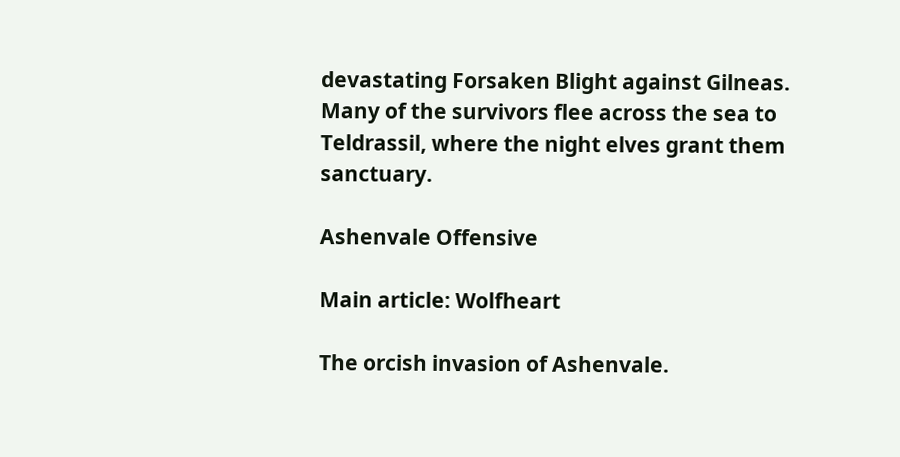devastating Forsaken Blight against Gilneas. Many of the survivors flee across the sea to Teldrassil, where the night elves grant them sanctuary.

Ashenvale Offensive

Main article: Wolfheart

The orcish invasion of Ashenvale.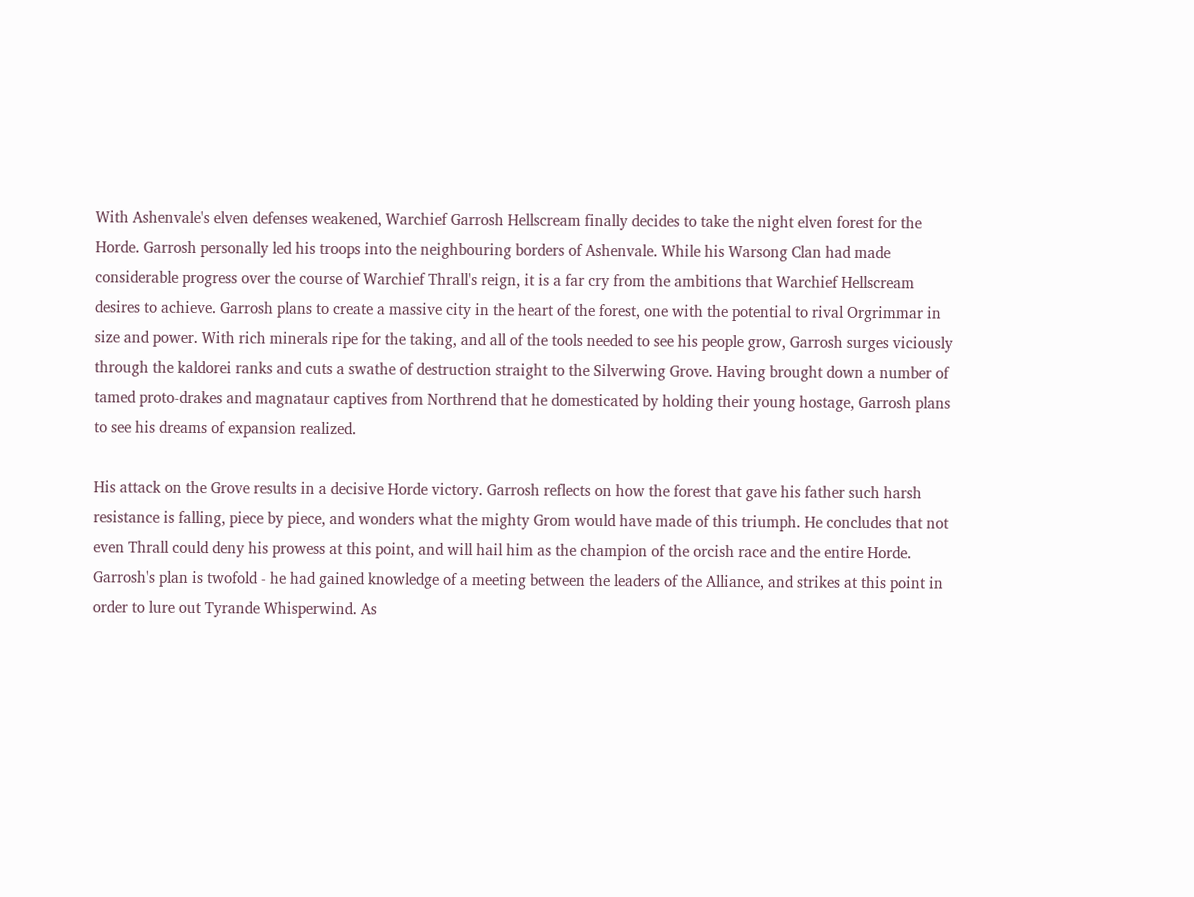With Ashenvale's elven defenses weakened, Warchief Garrosh Hellscream finally decides to take the night elven forest for the Horde. Garrosh personally led his troops into the neighbouring borders of Ashenvale. While his Warsong Clan had made considerable progress over the course of Warchief Thrall's reign, it is a far cry from the ambitions that Warchief Hellscream desires to achieve. Garrosh plans to create a massive city in the heart of the forest, one with the potential to rival Orgrimmar in size and power. With rich minerals ripe for the taking, and all of the tools needed to see his people grow, Garrosh surges viciously through the kaldorei ranks and cuts a swathe of destruction straight to the Silverwing Grove. Having brought down a number of tamed proto-drakes and magnataur captives from Northrend that he domesticated by holding their young hostage, Garrosh plans to see his dreams of expansion realized.

His attack on the Grove results in a decisive Horde victory. Garrosh reflects on how the forest that gave his father such harsh resistance is falling, piece by piece, and wonders what the mighty Grom would have made of this triumph. He concludes that not even Thrall could deny his prowess at this point, and will hail him as the champion of the orcish race and the entire Horde. Garrosh's plan is twofold - he had gained knowledge of a meeting between the leaders of the Alliance, and strikes at this point in order to lure out Tyrande Whisperwind. As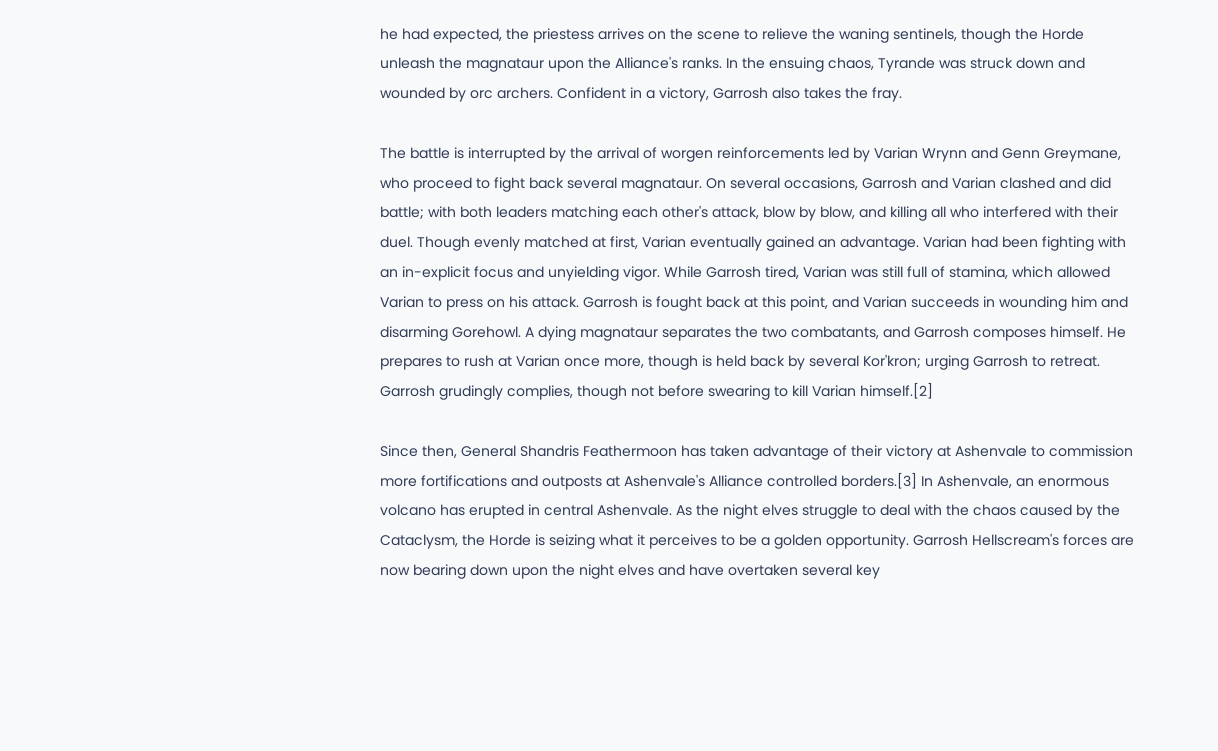he had expected, the priestess arrives on the scene to relieve the waning sentinels, though the Horde unleash the magnataur upon the Alliance's ranks. In the ensuing chaos, Tyrande was struck down and wounded by orc archers. Confident in a victory, Garrosh also takes the fray.

The battle is interrupted by the arrival of worgen reinforcements led by Varian Wrynn and Genn Greymane, who proceed to fight back several magnataur. On several occasions, Garrosh and Varian clashed and did battle; with both leaders matching each other's attack, blow by blow, and killing all who interfered with their duel. Though evenly matched at first, Varian eventually gained an advantage. Varian had been fighting with an in-explicit focus and unyielding vigor. While Garrosh tired, Varian was still full of stamina, which allowed Varian to press on his attack. Garrosh is fought back at this point, and Varian succeeds in wounding him and disarming Gorehowl. A dying magnataur separates the two combatants, and Garrosh composes himself. He prepares to rush at Varian once more, though is held back by several Kor'kron; urging Garrosh to retreat. Garrosh grudingly complies, though not before swearing to kill Varian himself.[2]

Since then, General Shandris Feathermoon has taken advantage of their victory at Ashenvale to commission more fortifications and outposts at Ashenvale's Alliance controlled borders.[3] In Ashenvale, an enormous volcano has erupted in central Ashenvale. As the night elves struggle to deal with the chaos caused by the Cataclysm, the Horde is seizing what it perceives to be a golden opportunity. Garrosh Hellscream's forces are now bearing down upon the night elves and have overtaken several key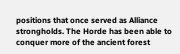positions that once served as Alliance strongholds. The Horde has been able to conquer more of the ancient forest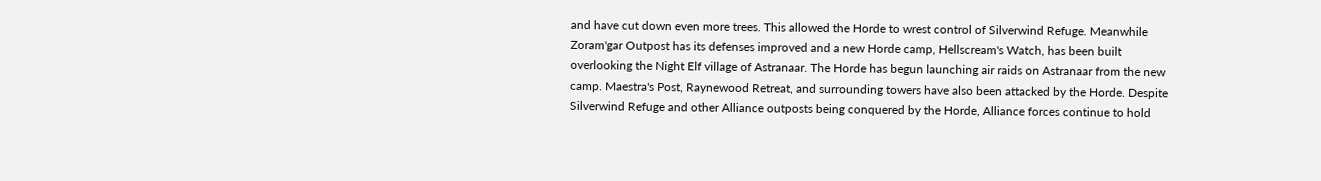and have cut down even more trees. This allowed the Horde to wrest control of Silverwind Refuge. Meanwhile Zoram'gar Outpost has its defenses improved and a new Horde camp, Hellscream's Watch, has been built overlooking the Night Elf village of Astranaar. The Horde has begun launching air raids on Astranaar from the new camp. Maestra's Post, Raynewood Retreat, and surrounding towers have also been attacked by the Horde. Despite Silverwind Refuge and other Alliance outposts being conquered by the Horde, Alliance forces continue to hold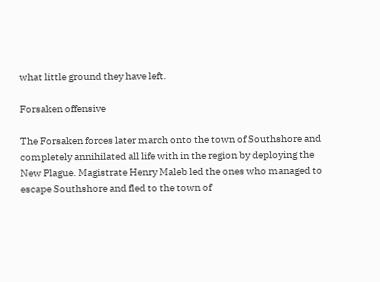what little ground they have left.

Forsaken offensive

The Forsaken forces later march onto the town of Southshore and completely annihilated all life with in the region by deploying the New Plague. Magistrate Henry Maleb led the ones who managed to escape Southshore and fled to the town of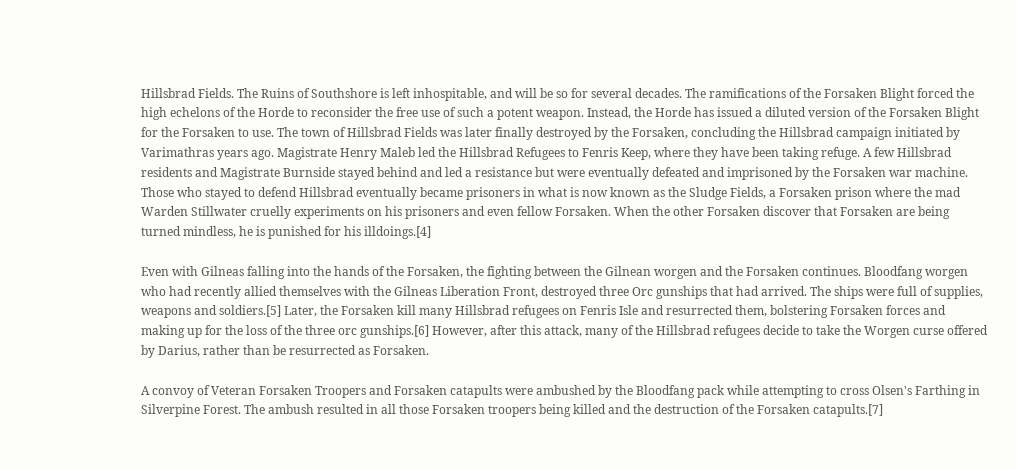Hillsbrad Fields. The Ruins of Southshore is left inhospitable, and will be so for several decades. The ramifications of the Forsaken Blight forced the high echelons of the Horde to reconsider the free use of such a potent weapon. Instead, the Horde has issued a diluted version of the Forsaken Blight for the Forsaken to use. The town of Hillsbrad Fields was later finally destroyed by the Forsaken, concluding the Hillsbrad campaign initiated by Varimathras years ago. Magistrate Henry Maleb led the Hillsbrad Refugees to Fenris Keep, where they have been taking refuge. A few Hillsbrad residents and Magistrate Burnside stayed behind and led a resistance but were eventually defeated and imprisoned by the Forsaken war machine. Those who stayed to defend Hillsbrad eventually became prisoners in what is now known as the Sludge Fields, a Forsaken prison where the mad Warden Stillwater cruelly experiments on his prisoners and even fellow Forsaken. When the other Forsaken discover that Forsaken are being turned mindless, he is punished for his illdoings.[4]

Even with Gilneas falling into the hands of the Forsaken, the fighting between the Gilnean worgen and the Forsaken continues. Bloodfang worgen who had recently allied themselves with the Gilneas Liberation Front, destroyed three Orc gunships that had arrived. The ships were full of supplies, weapons and soldiers.[5] Later, the Forsaken kill many Hillsbrad refugees on Fenris Isle and resurrected them, bolstering Forsaken forces and making up for the loss of the three orc gunships.[6] However, after this attack, many of the Hillsbrad refugees decide to take the Worgen curse offered by Darius, rather than be resurrected as Forsaken.

A convoy of Veteran Forsaken Troopers and Forsaken catapults were ambushed by the Bloodfang pack while attempting to cross Olsen's Farthing in Silverpine Forest. The ambush resulted in all those Forsaken troopers being killed and the destruction of the Forsaken catapults.[7]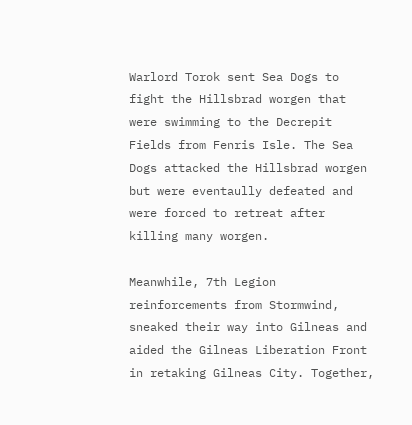Warlord Torok sent Sea Dogs to fight the Hillsbrad worgen that were swimming to the Decrepit Fields from Fenris Isle. The Sea Dogs attacked the Hillsbrad worgen but were eventaully defeated and were forced to retreat after killing many worgen.

Meanwhile, 7th Legion reinforcements from Stormwind, sneaked their way into Gilneas and aided the Gilneas Liberation Front in retaking Gilneas City. Together,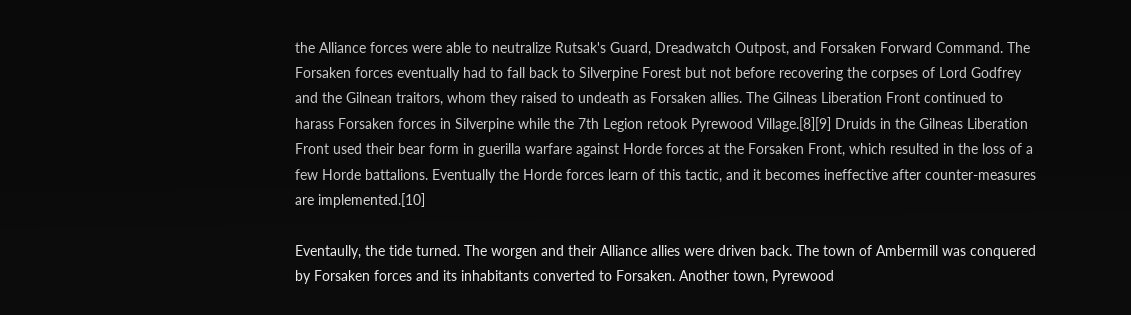the Alliance forces were able to neutralize Rutsak's Guard, Dreadwatch Outpost, and Forsaken Forward Command. The Forsaken forces eventually had to fall back to Silverpine Forest but not before recovering the corpses of Lord Godfrey and the Gilnean traitors, whom they raised to undeath as Forsaken allies. The Gilneas Liberation Front continued to harass Forsaken forces in Silverpine while the 7th Legion retook Pyrewood Village.[8][9] Druids in the Gilneas Liberation Front used their bear form in guerilla warfare against Horde forces at the Forsaken Front, which resulted in the loss of a few Horde battalions. Eventually the Horde forces learn of this tactic, and it becomes ineffective after counter-measures are implemented.[10]

Eventaully, the tide turned. The worgen and their Alliance allies were driven back. The town of Ambermill was conquered by Forsaken forces and its inhabitants converted to Forsaken. Another town, Pyrewood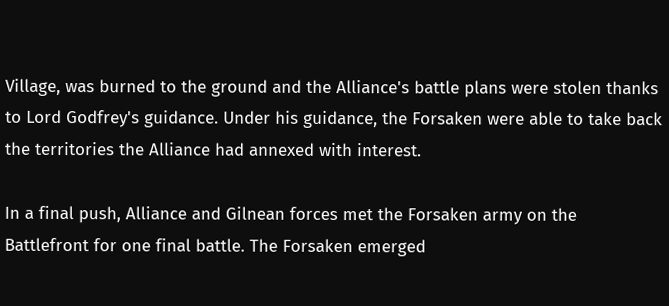Village, was burned to the ground and the Alliance's battle plans were stolen thanks to Lord Godfrey's guidance. Under his guidance, the Forsaken were able to take back the territories the Alliance had annexed with interest.

In a final push, Alliance and Gilnean forces met the Forsaken army on the Battlefront for one final battle. The Forsaken emerged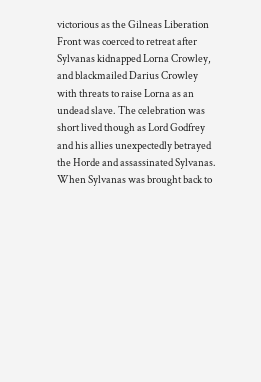victorious as the Gilneas Liberation Front was coerced to retreat after Sylvanas kidnapped Lorna Crowley, and blackmailed Darius Crowley with threats to raise Lorna as an undead slave. The celebration was short lived though as Lord Godfrey and his allies unexpectedly betrayed the Horde and assassinated Sylvanas. When Sylvanas was brought back to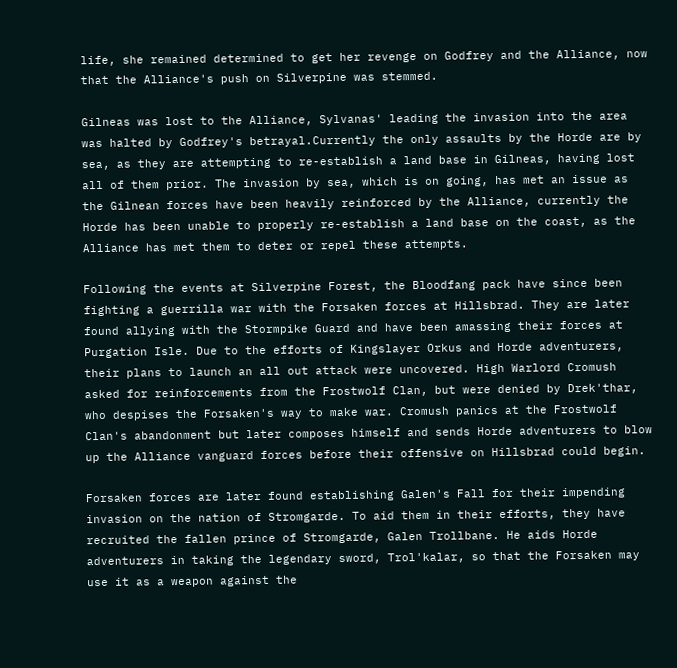life, she remained determined to get her revenge on Godfrey and the Alliance, now that the Alliance's push on Silverpine was stemmed.

Gilneas was lost to the Alliance, Sylvanas' leading the invasion into the area was halted by Godfrey's betrayal.Currently the only assaults by the Horde are by sea, as they are attempting to re-establish a land base in Gilneas, having lost all of them prior. The invasion by sea, which is on going, has met an issue as the Gilnean forces have been heavily reinforced by the Alliance, currently the Horde has been unable to properly re-establish a land base on the coast, as the Alliance has met them to deter or repel these attempts.

Following the events at Silverpine Forest, the Bloodfang pack have since been fighting a guerrilla war with the Forsaken forces at Hillsbrad. They are later found allying with the Stormpike Guard and have been amassing their forces at Purgation Isle. Due to the efforts of Kingslayer Orkus and Horde adventurers, their plans to launch an all out attack were uncovered. High Warlord Cromush asked for reinforcements from the Frostwolf Clan, but were denied by Drek'thar, who despises the Forsaken's way to make war. Cromush panics at the Frostwolf Clan's abandonment but later composes himself and sends Horde adventurers to blow up the Alliance vanguard forces before their offensive on Hillsbrad could begin.

Forsaken forces are later found establishing Galen's Fall for their impending invasion on the nation of Stromgarde. To aid them in their efforts, they have recruited the fallen prince of Stromgarde, Galen Trollbane. He aids Horde adventurers in taking the legendary sword, Trol'kalar, so that the Forsaken may use it as a weapon against the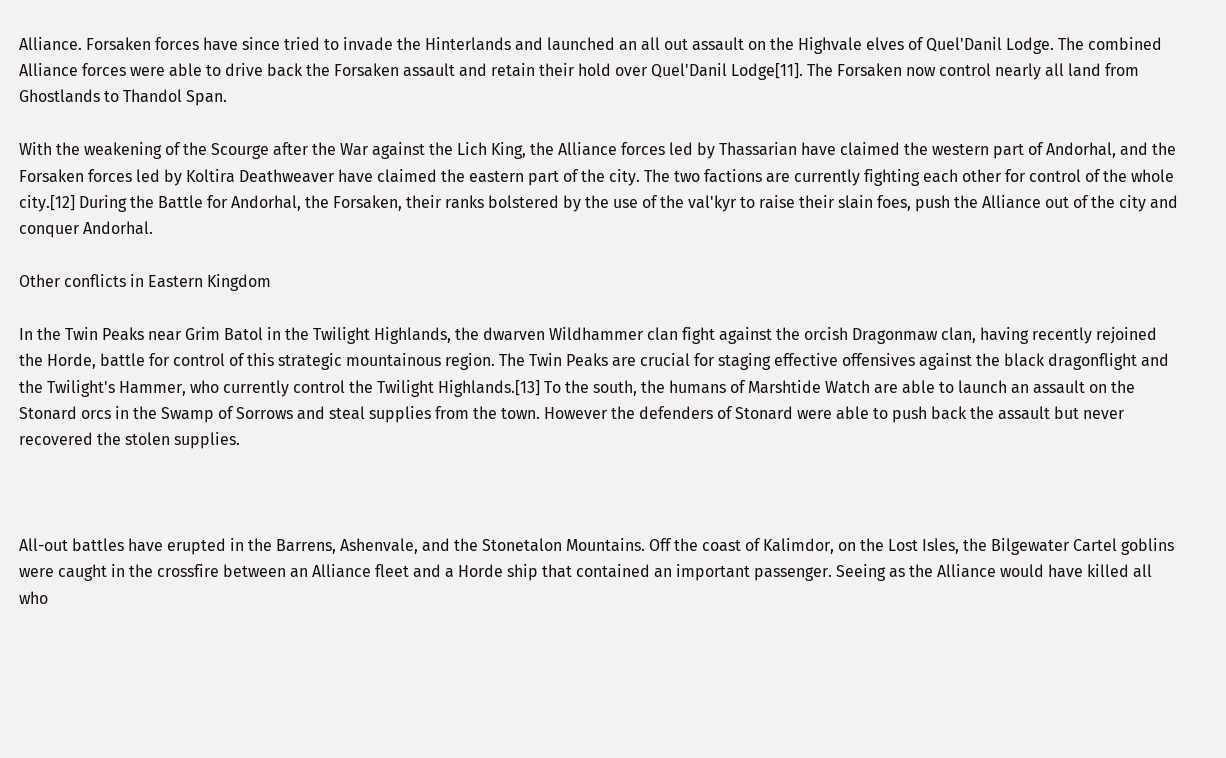Alliance. Forsaken forces have since tried to invade the Hinterlands and launched an all out assault on the Highvale elves of Quel'Danil Lodge. The combined Alliance forces were able to drive back the Forsaken assault and retain their hold over Quel'Danil Lodge[11]. The Forsaken now control nearly all land from Ghostlands to Thandol Span.

With the weakening of the Scourge after the War against the Lich King, the Alliance forces led by Thassarian have claimed the western part of Andorhal, and the Forsaken forces led by Koltira Deathweaver have claimed the eastern part of the city. The two factions are currently fighting each other for control of the whole city.[12] During the Battle for Andorhal, the Forsaken, their ranks bolstered by the use of the val'kyr to raise their slain foes, push the Alliance out of the city and conquer Andorhal.

Other conflicts in Eastern Kingdom

In the Twin Peaks near Grim Batol in the Twilight Highlands, the dwarven Wildhammer clan fight against the orcish Dragonmaw clan, having recently rejoined the Horde, battle for control of this strategic mountainous region. The Twin Peaks are crucial for staging effective offensives against the black dragonflight and the Twilight's Hammer, who currently control the Twilight Highlands.[13] To the south, the humans of Marshtide Watch are able to launch an assault on the Stonard orcs in the Swamp of Sorrows and steal supplies from the town. However the defenders of Stonard were able to push back the assault but never recovered the stolen supplies.



All-out battles have erupted in the Barrens, Ashenvale, and the Stonetalon Mountains. Off the coast of Kalimdor, on the Lost Isles, the Bilgewater Cartel goblins were caught in the crossfire between an Alliance fleet and a Horde ship that contained an important passenger. Seeing as the Alliance would have killed all who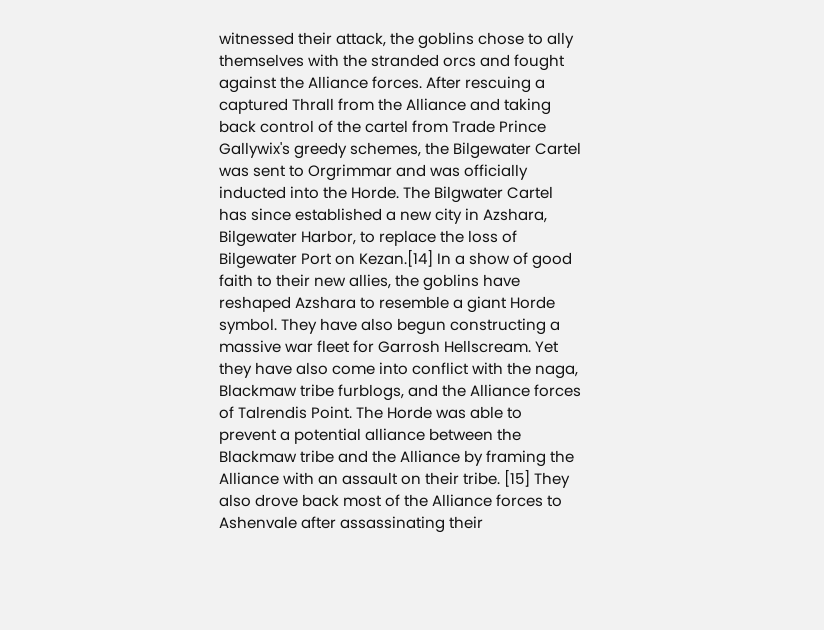witnessed their attack, the goblins chose to ally themselves with the stranded orcs and fought against the Alliance forces. After rescuing a captured Thrall from the Alliance and taking back control of the cartel from Trade Prince Gallywix's greedy schemes, the Bilgewater Cartel was sent to Orgrimmar and was officially inducted into the Horde. The Bilgwater Cartel has since established a new city in Azshara, Bilgewater Harbor, to replace the loss of Bilgewater Port on Kezan.[14] In a show of good faith to their new allies, the goblins have reshaped Azshara to resemble a giant Horde symbol. They have also begun constructing a massive war fleet for Garrosh Hellscream. Yet they have also come into conflict with the naga, Blackmaw tribe furblogs, and the Alliance forces of Talrendis Point. The Horde was able to prevent a potential alliance between the Blackmaw tribe and the Alliance by framing the Alliance with an assault on their tribe. [15] They also drove back most of the Alliance forces to Ashenvale after assassinating their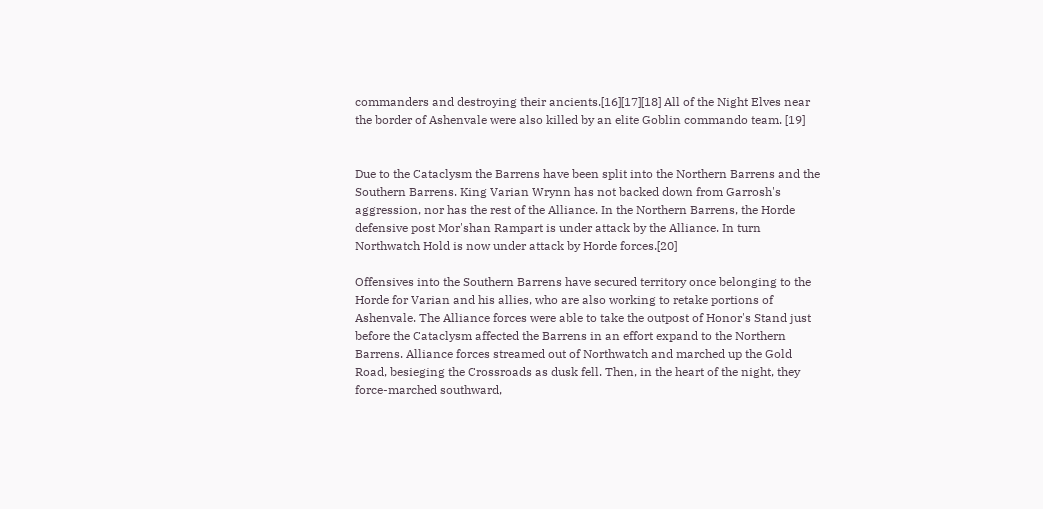commanders and destroying their ancients.[16][17][18] All of the Night Elves near the border of Ashenvale were also killed by an elite Goblin commando team. [19]


Due to the Cataclysm the Barrens have been split into the Northern Barrens and the Southern Barrens. King Varian Wrynn has not backed down from Garrosh's aggression, nor has the rest of the Alliance. In the Northern Barrens, the Horde defensive post Mor'shan Rampart is under attack by the Alliance. In turn Northwatch Hold is now under attack by Horde forces.[20]

Offensives into the Southern Barrens have secured territory once belonging to the Horde for Varian and his allies, who are also working to retake portions of Ashenvale. The Alliance forces were able to take the outpost of Honor's Stand just before the Cataclysm affected the Barrens in an effort expand to the Northern Barrens. Alliance forces streamed out of Northwatch and marched up the Gold Road, besieging the Crossroads as dusk fell. Then, in the heart of the night, they force-marched southward,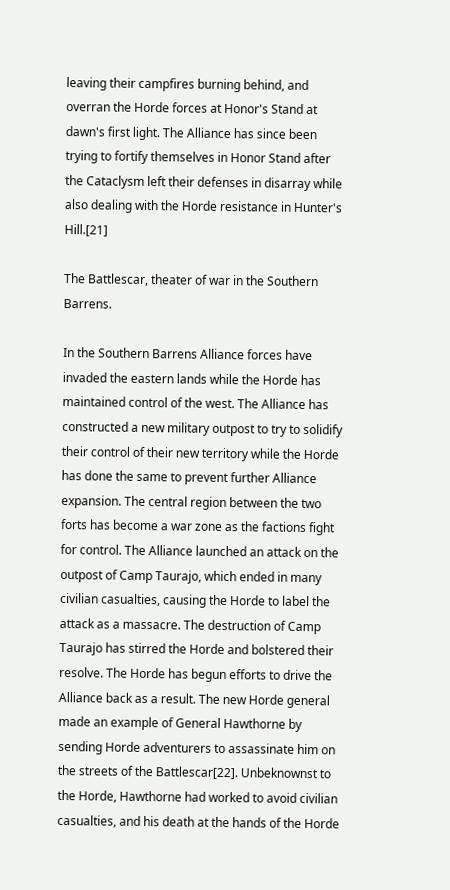leaving their campfires burning behind, and overran the Horde forces at Honor's Stand at dawn's first light. The Alliance has since been trying to fortify themselves in Honor Stand after the Cataclysm left their defenses in disarray while also dealing with the Horde resistance in Hunter's Hill.[21]

The Battlescar, theater of war in the Southern Barrens.

In the Southern Barrens Alliance forces have invaded the eastern lands while the Horde has maintained control of the west. The Alliance has constructed a new military outpost to try to solidify their control of their new territory while the Horde has done the same to prevent further Alliance expansion. The central region between the two forts has become a war zone as the factions fight for control. The Alliance launched an attack on the outpost of Camp Taurajo, which ended in many civilian casualties, causing the Horde to label the attack as a massacre. The destruction of Camp Taurajo has stirred the Horde and bolstered their resolve. The Horde has begun efforts to drive the Alliance back as a result. The new Horde general made an example of General Hawthorne by sending Horde adventurers to assassinate him on the streets of the Battlescar[22]. Unbeknownst to the Horde, Hawthorne had worked to avoid civilian casualties, and his death at the hands of the Horde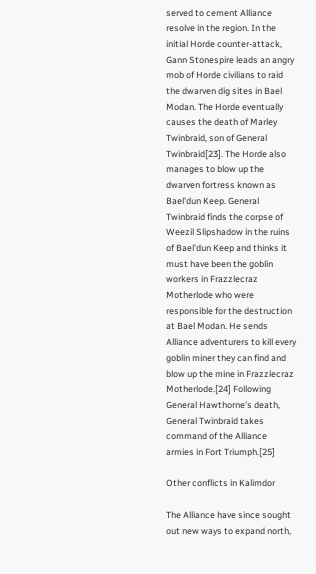served to cement Alliance resolve in the region. In the initial Horde counter-attack, Gann Stonespire leads an angry mob of Horde civilians to raid the dwarven dig sites in Bael Modan. The Horde eventually causes the death of Marley Twinbraid, son of General Twinbraid[23]. The Horde also manages to blow up the dwarven fortress known as Bael'dun Keep. General Twinbraid finds the corpse of Weezil Slipshadow in the ruins of Bael'dun Keep and thinks it must have been the goblin workers in Frazzlecraz Motherlode who were responsible for the destruction at Bael Modan. He sends Alliance adventurers to kill every goblin miner they can find and blow up the mine in Frazzlecraz Motherlode.[24] Following General Hawthorne's death, General Twinbraid takes command of the Alliance armies in Fort Triumph.[25]

Other conflicts in Kalimdor

The Alliance have since sought out new ways to expand north,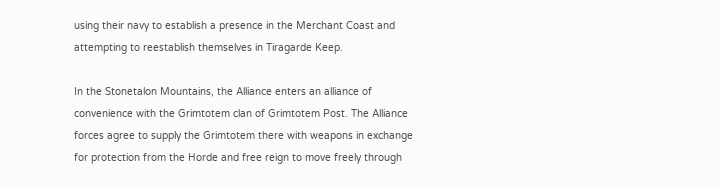using their navy to establish a presence in the Merchant Coast and attempting to reestablish themselves in Tiragarde Keep.

In the Stonetalon Mountains, the Alliance enters an alliance of convenience with the Grimtotem clan of Grimtotem Post. The Alliance forces agree to supply the Grimtotem there with weapons in exchange for protection from the Horde and free reign to move freely through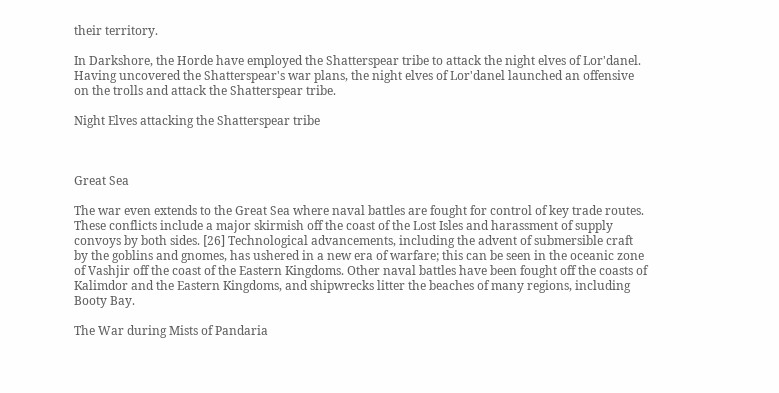their territory.

In Darkshore, the Horde have employed the Shatterspear tribe to attack the night elves of Lor'danel. Having uncovered the Shatterspear's war plans, the night elves of Lor'danel launched an offensive on the trolls and attack the Shatterspear tribe.

Night Elves attacking the Shatterspear tribe



Great Sea

The war even extends to the Great Sea where naval battles are fought for control of key trade routes. These conflicts include a major skirmish off the coast of the Lost Isles and harassment of supply convoys by both sides. [26] Technological advancements, including the advent of submersible craft by the goblins and gnomes, has ushered in a new era of warfare; this can be seen in the oceanic zone of Vashjir off the coast of the Eastern Kingdoms. Other naval battles have been fought off the coasts of Kalimdor and the Eastern Kingdoms, and shipwrecks litter the beaches of many regions, including Booty Bay.

The War during Mists of Pandaria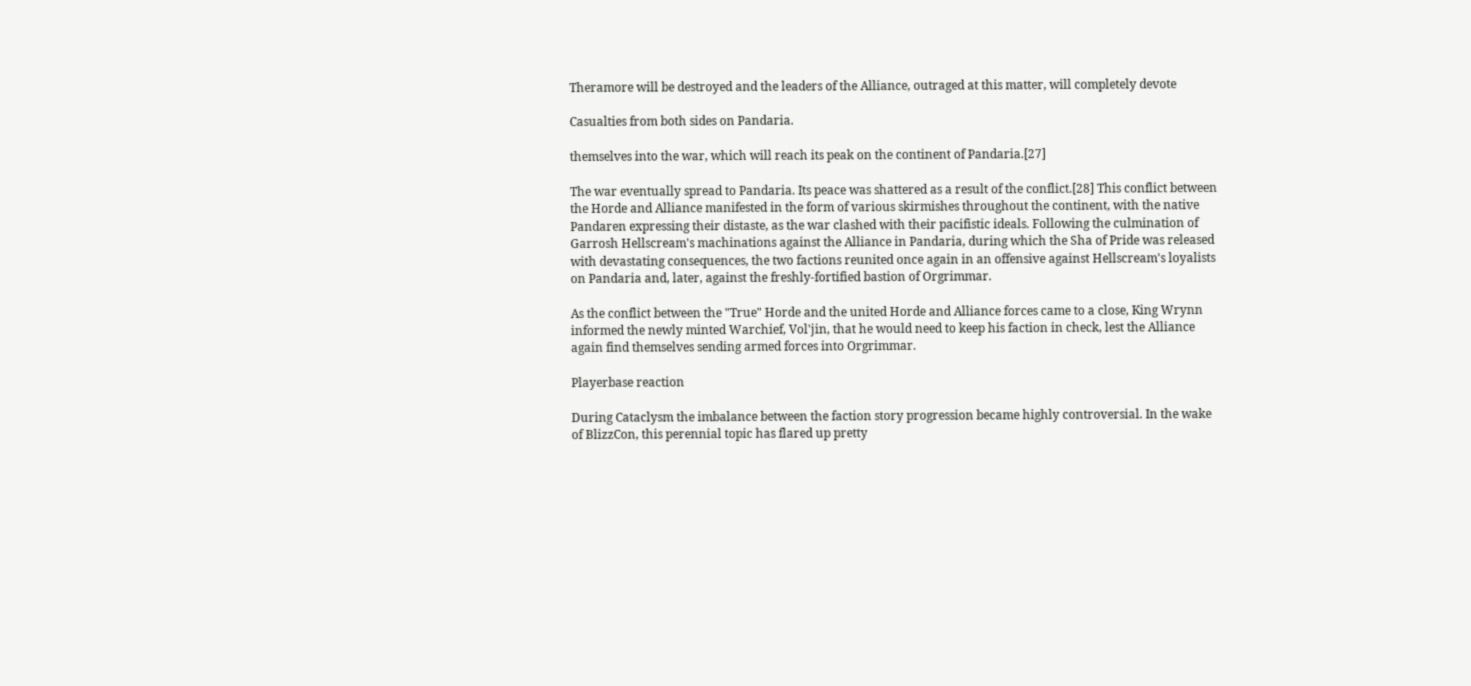Theramore will be destroyed and the leaders of the Alliance, outraged at this matter, will completely devote

Casualties from both sides on Pandaria.

themselves into the war, which will reach its peak on the continent of Pandaria.[27]

The war eventually spread to Pandaria. Its peace was shattered as a result of the conflict.[28] This conflict between the Horde and Alliance manifested in the form of various skirmishes throughout the continent, with the native Pandaren expressing their distaste, as the war clashed with their pacifistic ideals. Following the culmination of Garrosh Hellscream's machinations against the Alliance in Pandaria, during which the Sha of Pride was released with devastating consequences, the two factions reunited once again in an offensive against Hellscream's loyalists on Pandaria and, later, against the freshly-fortified bastion of Orgrimmar.

As the conflict between the "True" Horde and the united Horde and Alliance forces came to a close, King Wrynn informed the newly minted Warchief, Vol'jin, that he would need to keep his faction in check, lest the Alliance again find themselves sending armed forces into Orgrimmar.

Playerbase reaction

During Cataclysm the imbalance between the faction story progression became highly controversial. In the wake of BlizzCon, this perennial topic has flared up pretty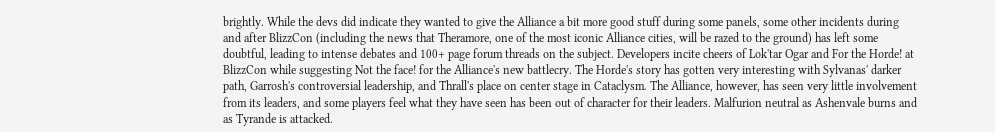brightly. While the devs did indicate they wanted to give the Alliance a bit more good stuff during some panels, some other incidents during and after BlizzCon (including the news that Theramore, one of the most iconic Alliance cities, will be razed to the ground) has left some doubtful, leading to intense debates and 100+ page forum threads on the subject. Developers incite cheers of Lok'tar Ogar and For the Horde! at BlizzCon while suggesting Not the face! for the Alliance's new battlecry. The Horde's story has gotten very interesting with Sylvanas' darker path, Garrosh's controversial leadership, and Thrall's place on center stage in Cataclysm. The Alliance, however, has seen very little involvement from its leaders, and some players feel what they have seen has been out of character for their leaders. Malfurion neutral as Ashenvale burns and as Tyrande is attacked.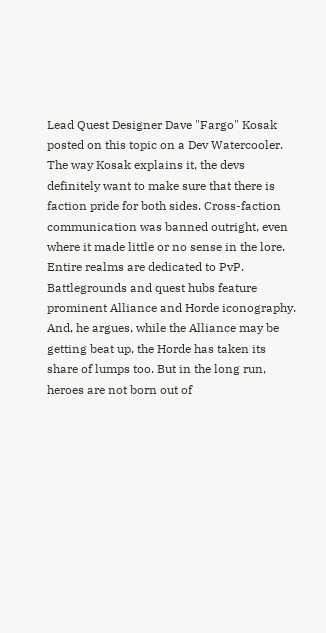Lead Quest Designer Dave "Fargo" Kosak posted on this topic on a Dev Watercooler. The way Kosak explains it, the devs definitely want to make sure that there is faction pride for both sides. Cross-faction communication was banned outright, even where it made little or no sense in the lore. Entire realms are dedicated to PvP. Battlegrounds and quest hubs feature prominent Alliance and Horde iconography. And, he argues, while the Alliance may be getting beat up, the Horde has taken its share of lumps too. But in the long run, heroes are not born out of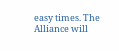easy times. The Alliance will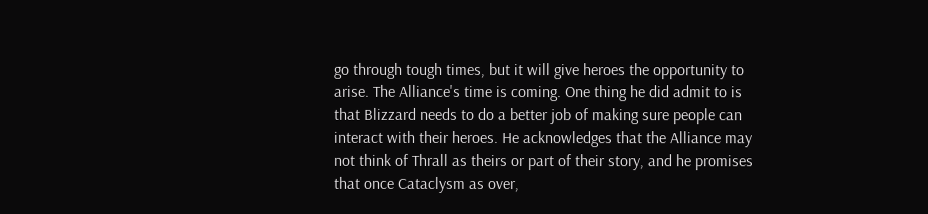go through tough times, but it will give heroes the opportunity to arise. The Alliance's time is coming. One thing he did admit to is that Blizzard needs to do a better job of making sure people can interact with their heroes. He acknowledges that the Alliance may not think of Thrall as theirs or part of their story, and he promises that once Cataclysm as over,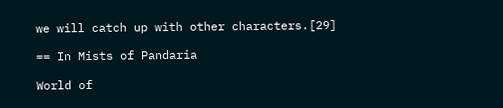we will catch up with other characters.[29]

== In Mists of Pandaria

World of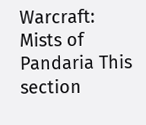Warcraft: Mists of Pandaria This section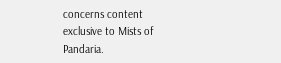concerns content exclusive to Mists of Pandaria.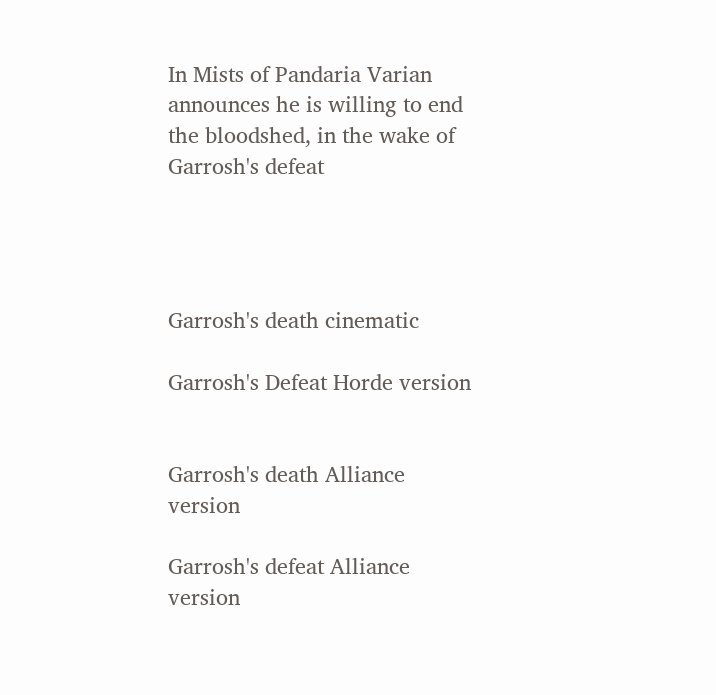In Mists of Pandaria Varian announces he is willing to end the bloodshed, in the wake of Garrosh's defeat




Garrosh's death cinematic

Garrosh's Defeat Horde version


Garrosh's death Alliance version

Garrosh's defeat Alliance version